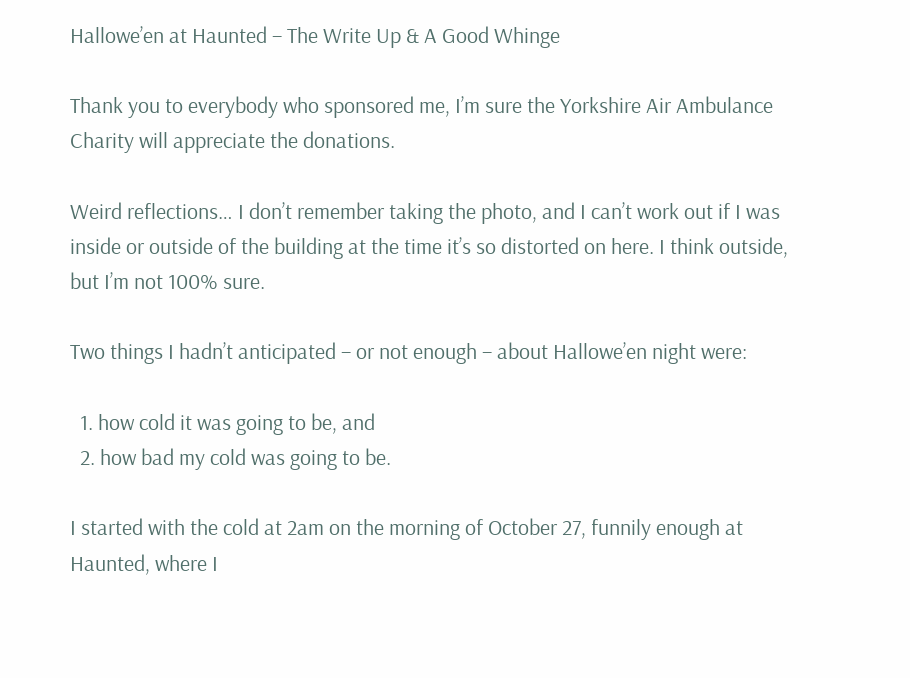Hallowe’en at Haunted – The Write Up & A Good Whinge

Thank you to everybody who sponsored me, I’m sure the Yorkshire Air Ambulance Charity will appreciate the donations.

Weird reflections… I don’t remember taking the photo, and I can’t work out if I was inside or outside of the building at the time it’s so distorted on here. I think outside, but I’m not 100% sure.

Two things I hadn’t anticipated – or not enough – about Hallowe’en night were:

  1. how cold it was going to be, and
  2. how bad my cold was going to be.

I started with the cold at 2am on the morning of October 27, funnily enough at Haunted, where I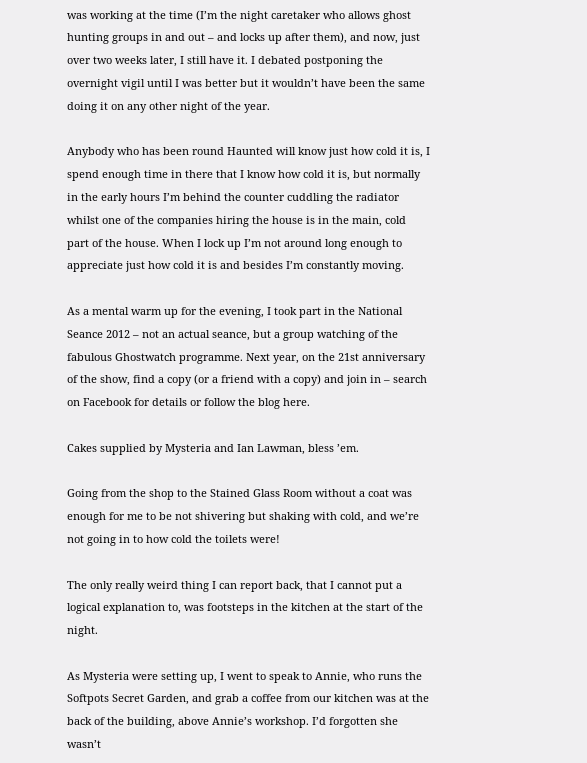was working at the time (I’m the night caretaker who allows ghost hunting groups in and out – and locks up after them), and now, just over two weeks later, I still have it. I debated postponing the overnight vigil until I was better but it wouldn’t have been the same doing it on any other night of the year.

Anybody who has been round Haunted will know just how cold it is, I spend enough time in there that I know how cold it is, but normally in the early hours I’m behind the counter cuddling the radiator whilst one of the companies hiring the house is in the main, cold part of the house. When I lock up I’m not around long enough to appreciate just how cold it is and besides I’m constantly moving.

As a mental warm up for the evening, I took part in the National Seance 2012 – not an actual seance, but a group watching of the fabulous Ghostwatch programme. Next year, on the 21st anniversary of the show, find a copy (or a friend with a copy) and join in – search on Facebook for details or follow the blog here.

Cakes supplied by Mysteria and Ian Lawman, bless ’em.

Going from the shop to the Stained Glass Room without a coat was enough for me to be not shivering but shaking with cold, and we’re not going in to how cold the toilets were!

The only really weird thing I can report back, that I cannot put a logical explanation to, was footsteps in the kitchen at the start of the night.

As Mysteria were setting up, I went to speak to Annie, who runs the Softpots Secret Garden, and grab a coffee from our kitchen was at the back of the building, above Annie’s workshop. I’d forgotten she wasn’t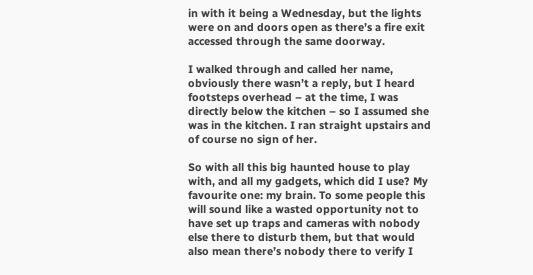in with it being a Wednesday, but the lights were on and doors open as there’s a fire exit accessed through the same doorway.

I walked through and called her name, obviously there wasn’t a reply, but I heard footsteps overhead – at the time, I was directly below the kitchen – so I assumed she was in the kitchen. I ran straight upstairs and of course no sign of her.

So with all this big haunted house to play with, and all my gadgets, which did I use? My favourite one: my brain. To some people this will sound like a wasted opportunity not to have set up traps and cameras with nobody else there to disturb them, but that would also mean there’s nobody there to verify I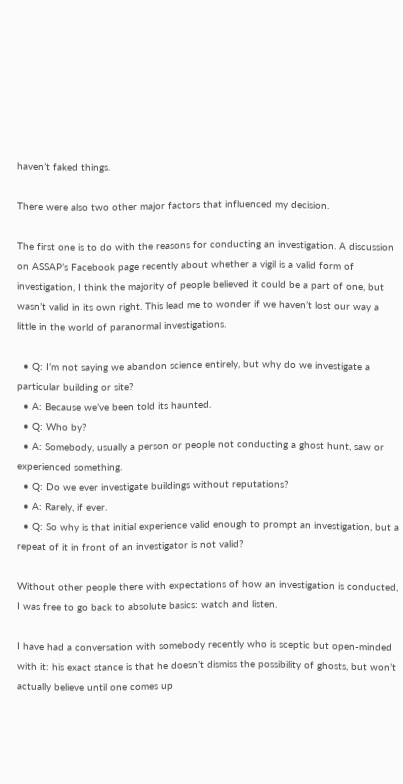haven’t faked things.

There were also two other major factors that influenced my decision.

The first one is to do with the reasons for conducting an investigation. A discussion on ASSAP’s Facebook page recently about whether a vigil is a valid form of investigation, I think the majority of people believed it could be a part of one, but wasn’t valid in its own right. This lead me to wonder if we haven’t lost our way a little in the world of paranormal investigations.

  • Q: I’m not saying we abandon science entirely, but why do we investigate a particular building or site?
  • A: Because we’ve been told its haunted.
  • Q: Who by?
  • A: Somebody, usually a person or people not conducting a ghost hunt, saw or experienced something.
  • Q: Do we ever investigate buildings without reputations?
  • A: Rarely, if ever.
  • Q: So why is that initial experience valid enough to prompt an investigation, but a repeat of it in front of an investigator is not valid?

Without other people there with expectations of how an investigation is conducted, I was free to go back to absolute basics: watch and listen.

I have had a conversation with somebody recently who is sceptic but open-minded with it: his exact stance is that he doesn’t dismiss the possibility of ghosts, but won’t actually believe until one comes up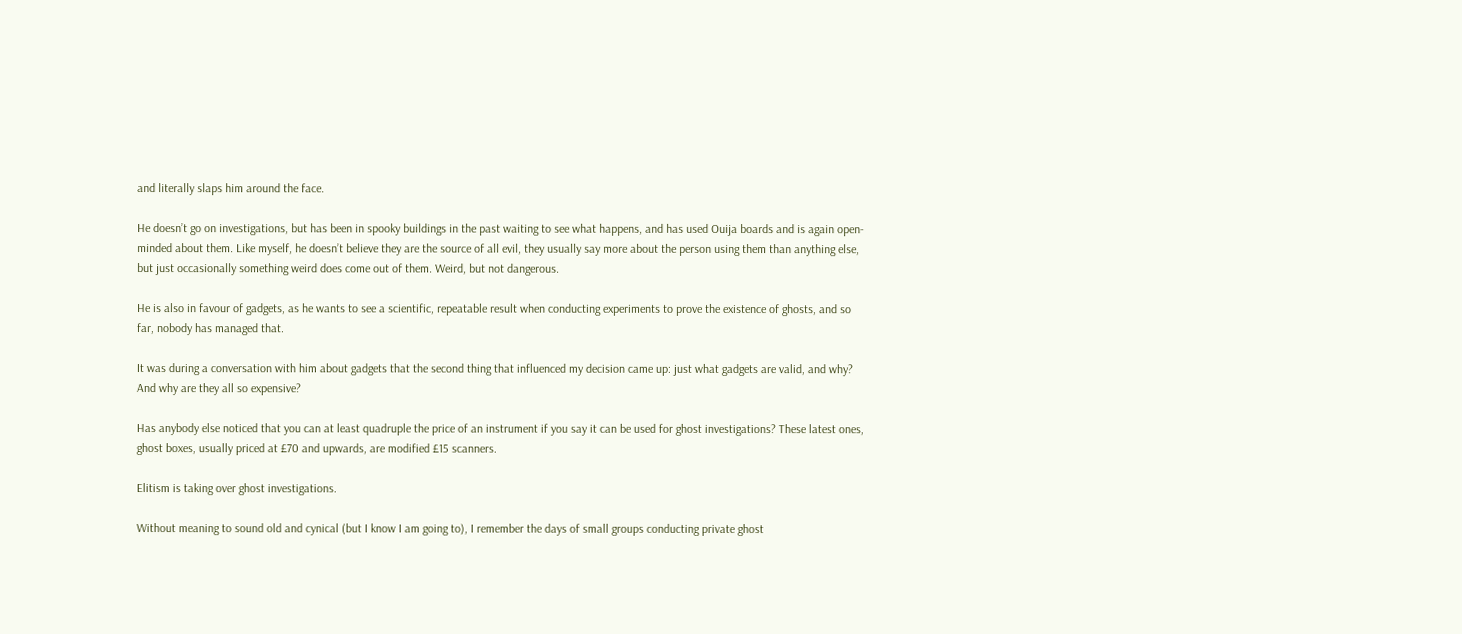and literally slaps him around the face.

He doesn’t go on investigations, but has been in spooky buildings in the past waiting to see what happens, and has used Ouija boards and is again open-minded about them. Like myself, he doesn’t believe they are the source of all evil, they usually say more about the person using them than anything else, but just occasionally something weird does come out of them. Weird, but not dangerous.

He is also in favour of gadgets, as he wants to see a scientific, repeatable result when conducting experiments to prove the existence of ghosts, and so far, nobody has managed that.

It was during a conversation with him about gadgets that the second thing that influenced my decision came up: just what gadgets are valid, and why? And why are they all so expensive?

Has anybody else noticed that you can at least quadruple the price of an instrument if you say it can be used for ghost investigations? These latest ones, ghost boxes, usually priced at £70 and upwards, are modified £15 scanners.

Elitism is taking over ghost investigations.

Without meaning to sound old and cynical (but I know I am going to), I remember the days of small groups conducting private ghost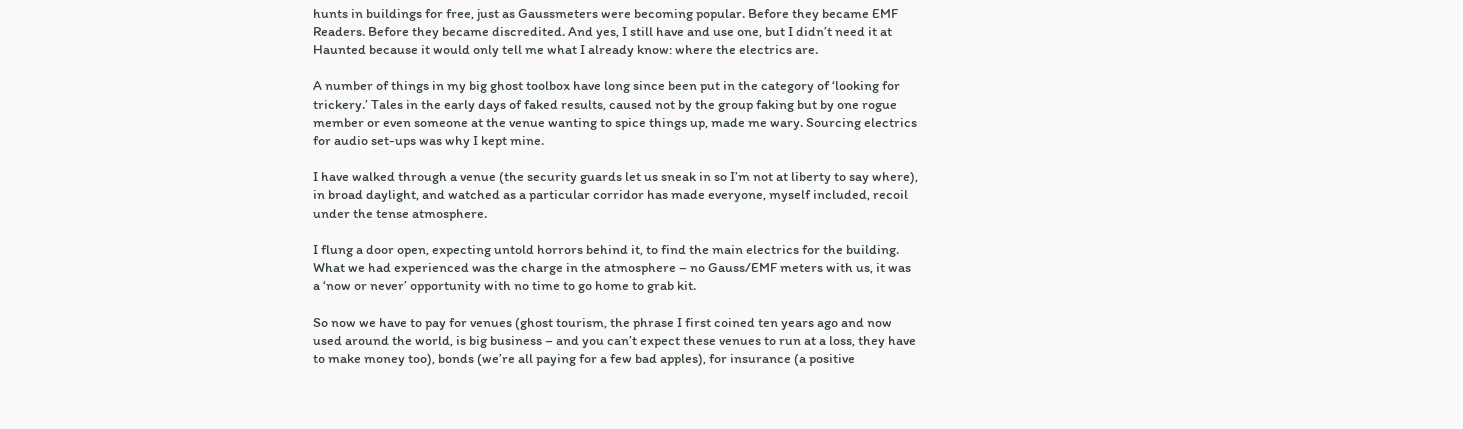hunts in buildings for free, just as Gaussmeters were becoming popular. Before they became EMF Readers. Before they became discredited. And yes, I still have and use one, but I didn’t need it at Haunted because it would only tell me what I already know: where the electrics are.

A number of things in my big ghost toolbox have long since been put in the category of ‘looking for trickery.’ Tales in the early days of faked results, caused not by the group faking but by one rogue member or even someone at the venue wanting to spice things up, made me wary. Sourcing electrics for audio set-ups was why I kept mine.

I have walked through a venue (the security guards let us sneak in so I’m not at liberty to say where), in broad daylight, and watched as a particular corridor has made everyone, myself included, recoil under the tense atmosphere.

I flung a door open, expecting untold horrors behind it, to find the main electrics for the building. What we had experienced was the charge in the atmosphere – no Gauss/EMF meters with us, it was a ‘now or never’ opportunity with no time to go home to grab kit.

So now we have to pay for venues (ghost tourism, the phrase I first coined ten years ago and now used around the world, is big business – and you can’t expect these venues to run at a loss, they have to make money too), bonds (we’re all paying for a few bad apples), for insurance (a positive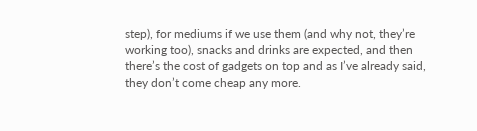step), for mediums if we use them (and why not, they’re working too), snacks and drinks are expected, and then there’s the cost of gadgets on top and as I’ve already said, they don’t come cheap any more.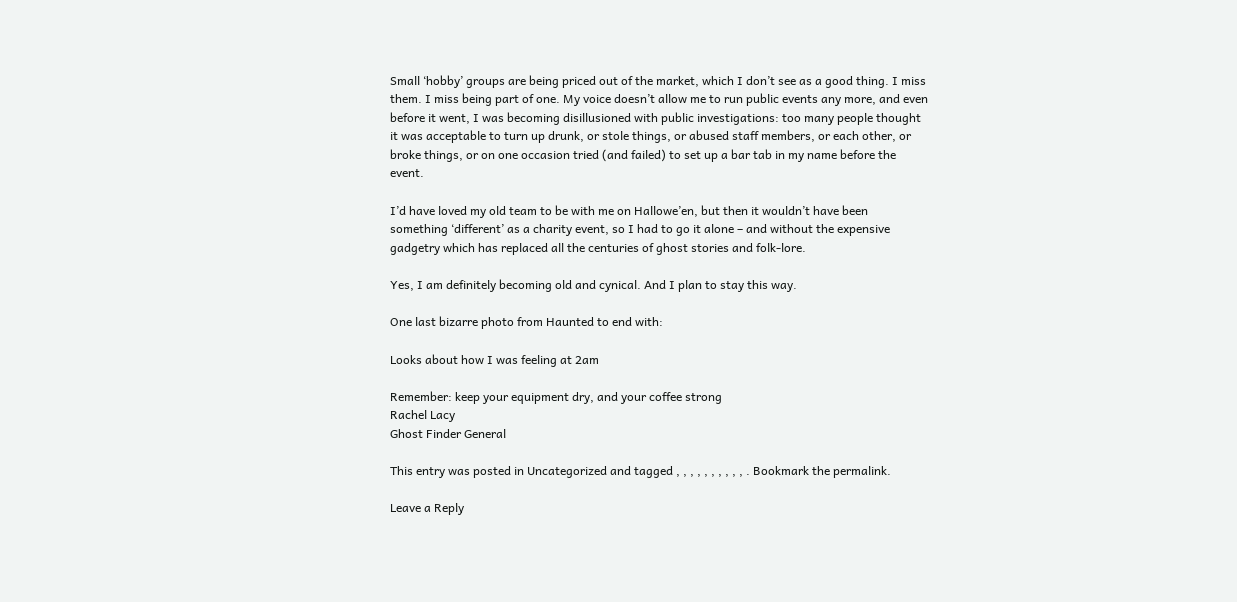Small ‘hobby’ groups are being priced out of the market, which I don’t see as a good thing. I miss them. I miss being part of one. My voice doesn’t allow me to run public events any more, and even before it went, I was becoming disillusioned with public investigations: too many people thought it was acceptable to turn up drunk, or stole things, or abused staff members, or each other, or broke things, or on one occasion tried (and failed) to set up a bar tab in my name before the event.

I’d have loved my old team to be with me on Hallowe’en, but then it wouldn’t have been something ‘different’ as a charity event, so I had to go it alone – and without the expensive gadgetry which has replaced all the centuries of ghost stories and folk-lore.

Yes, I am definitely becoming old and cynical. And I plan to stay this way.

One last bizarre photo from Haunted to end with:

Looks about how I was feeling at 2am

Remember: keep your equipment dry, and your coffee strong
Rachel Lacy
Ghost Finder General

This entry was posted in Uncategorized and tagged , , , , , , , , , , . Bookmark the permalink.

Leave a Reply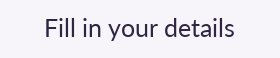Fill in your details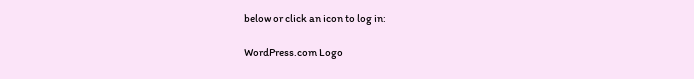below or click an icon to log in:

WordPress.com Logo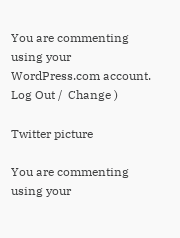You are commenting using your WordPress.com account. Log Out /  Change )

Twitter picture

You are commenting using your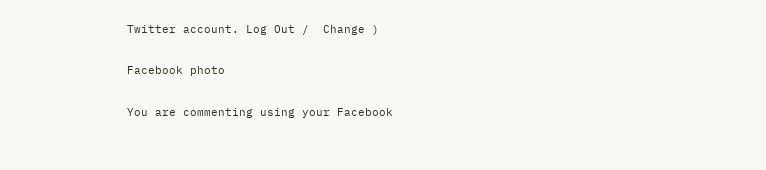Twitter account. Log Out /  Change )

Facebook photo

You are commenting using your Facebook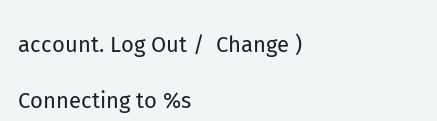account. Log Out /  Change )

Connecting to %s